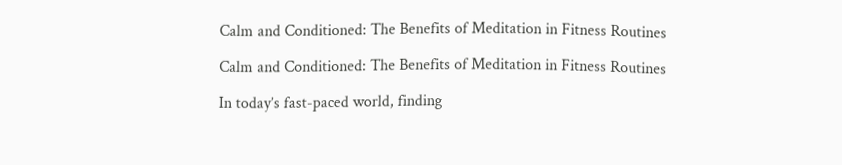Calm and Conditioned: The Benefits of Meditation in Fitness Routines

Calm and Conditioned: The Benefits of Meditation in Fitness Routines

In today’s fast-paced world, finding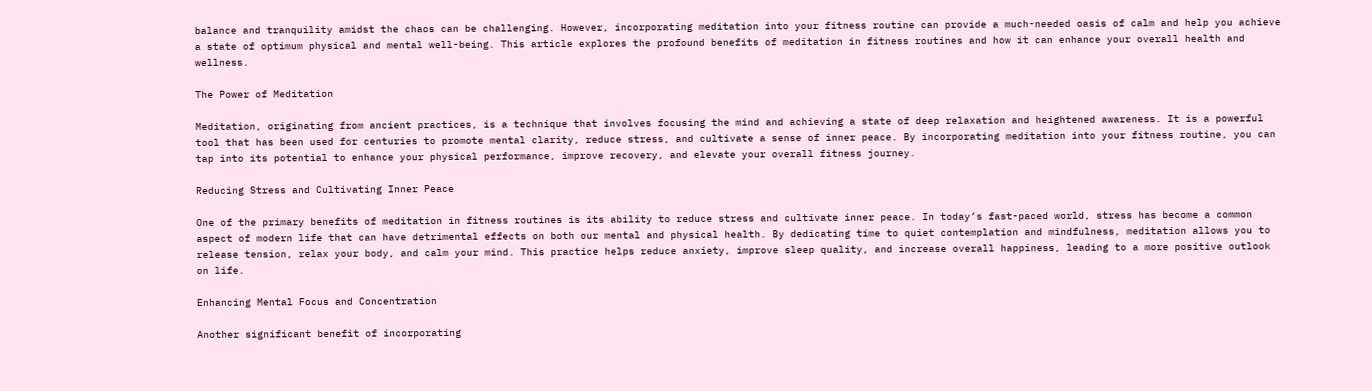balance and tranquility amidst the chaos can be challenging. However, incorporating meditation into your fitness routine can provide a much-needed oasis of calm and help you achieve a state of optimum physical and mental well-being. This article explores the profound benefits of meditation in fitness routines and how it can enhance your overall health and wellness.

The Power of Meditation

Meditation, originating from ancient practices, is a technique that involves focusing the mind and achieving a state of deep relaxation and heightened awareness. It is a powerful tool that has been used for centuries to promote mental clarity, reduce stress, and cultivate a sense of inner peace. By incorporating meditation into your fitness routine, you can tap into its potential to enhance your physical performance, improve recovery, and elevate your overall fitness journey.

Reducing Stress and Cultivating Inner Peace

One of the primary benefits of meditation in fitness routines is its ability to reduce stress and cultivate inner peace. In today’s fast-paced world, stress has become a common aspect of modern life that can have detrimental effects on both our mental and physical health. By dedicating time to quiet contemplation and mindfulness, meditation allows you to release tension, relax your body, and calm your mind. This practice helps reduce anxiety, improve sleep quality, and increase overall happiness, leading to a more positive outlook on life.

Enhancing Mental Focus and Concentration

Another significant benefit of incorporating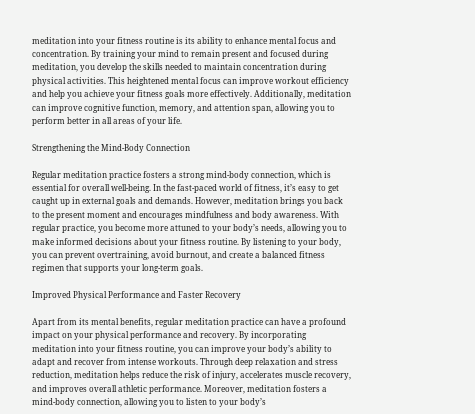meditation into your fitness routine is its ability to enhance mental focus and concentration. By training your mind to remain present and focused during meditation, you develop the skills needed to maintain concentration during physical activities. This heightened mental focus can improve workout efficiency and help you achieve your fitness goals more effectively. Additionally, meditation can improve cognitive function, memory, and attention span, allowing you to perform better in all areas of your life.

Strengthening the Mind-Body Connection

Regular meditation practice fosters a strong mind-body connection, which is essential for overall well-being. In the fast-paced world of fitness, it’s easy to get caught up in external goals and demands. However, meditation brings you back to the present moment and encourages mindfulness and body awareness. With regular practice, you become more attuned to your body’s needs, allowing you to make informed decisions about your fitness routine. By listening to your body, you can prevent overtraining, avoid burnout, and create a balanced fitness regimen that supports your long-term goals.

Improved Physical Performance and Faster Recovery

Apart from its mental benefits, regular meditation practice can have a profound impact on your physical performance and recovery. By incorporating meditation into your fitness routine, you can improve your body’s ability to adapt and recover from intense workouts. Through deep relaxation and stress reduction, meditation helps reduce the risk of injury, accelerates muscle recovery, and improves overall athletic performance. Moreover, meditation fosters a mind-body connection, allowing you to listen to your body’s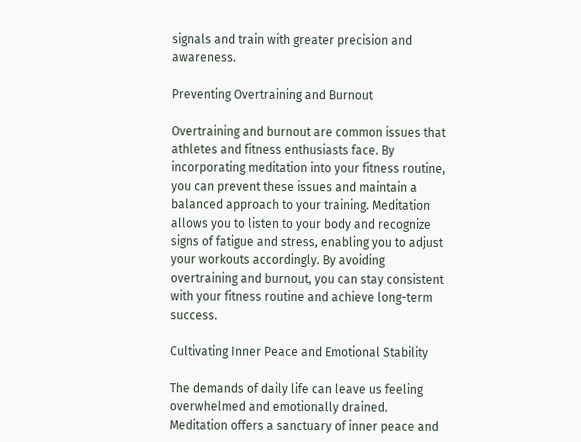signals and train with greater precision and awareness.

Preventing Overtraining and Burnout

Overtraining and burnout are common issues that athletes and fitness enthusiasts face. By incorporating meditation into your fitness routine, you can prevent these issues and maintain a balanced approach to your training. Meditation allows you to listen to your body and recognize signs of fatigue and stress, enabling you to adjust your workouts accordingly. By avoiding overtraining and burnout, you can stay consistent with your fitness routine and achieve long-term success.

Cultivating Inner Peace and Emotional Stability

The demands of daily life can leave us feeling overwhelmed and emotionally drained. Meditation offers a sanctuary of inner peace and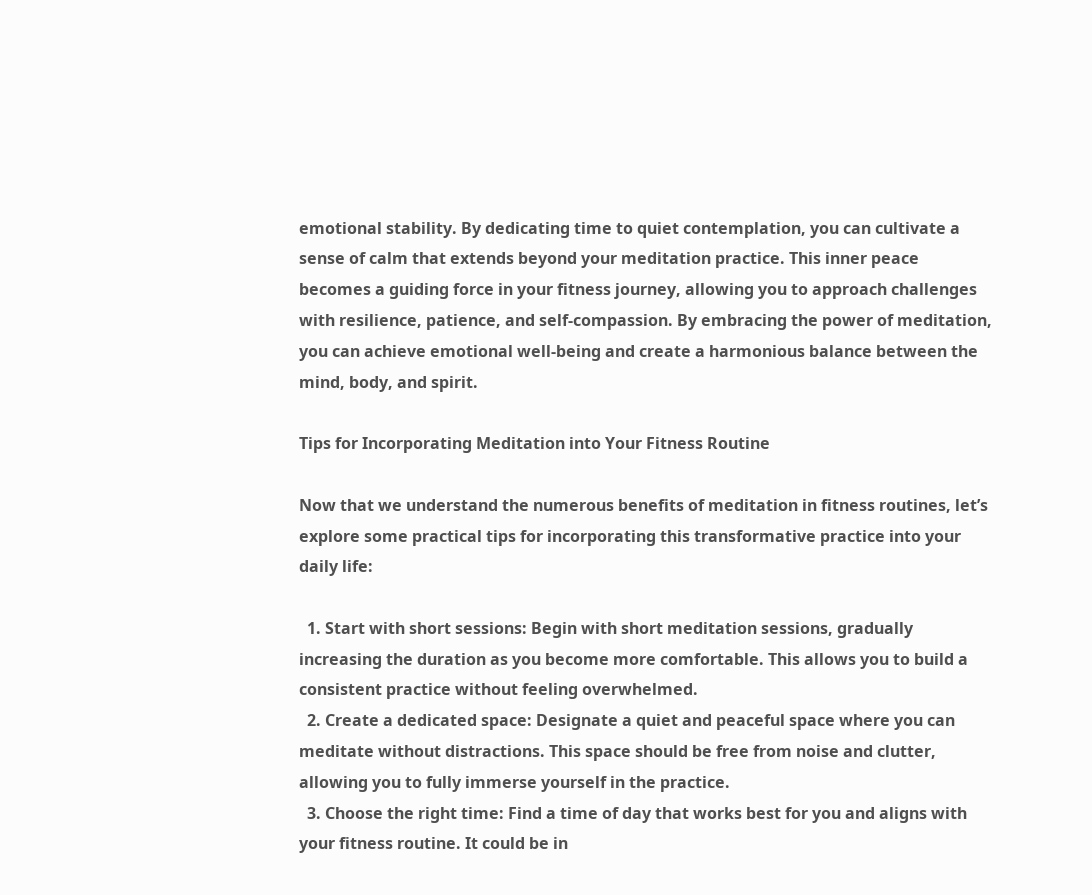emotional stability. By dedicating time to quiet contemplation, you can cultivate a sense of calm that extends beyond your meditation practice. This inner peace becomes a guiding force in your fitness journey, allowing you to approach challenges with resilience, patience, and self-compassion. By embracing the power of meditation, you can achieve emotional well-being and create a harmonious balance between the mind, body, and spirit.

Tips for Incorporating Meditation into Your Fitness Routine

Now that we understand the numerous benefits of meditation in fitness routines, let’s explore some practical tips for incorporating this transformative practice into your daily life:

  1. Start with short sessions: Begin with short meditation sessions, gradually increasing the duration as you become more comfortable. This allows you to build a consistent practice without feeling overwhelmed.
  2. Create a dedicated space: Designate a quiet and peaceful space where you can meditate without distractions. This space should be free from noise and clutter, allowing you to fully immerse yourself in the practice.
  3. Choose the right time: Find a time of day that works best for you and aligns with your fitness routine. It could be in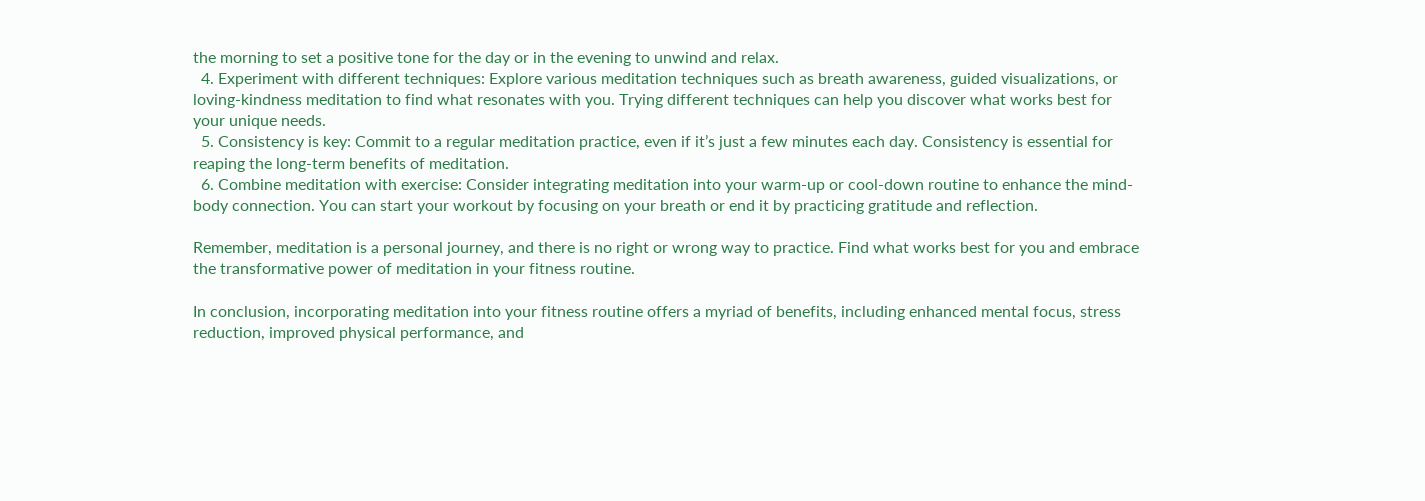the morning to set a positive tone for the day or in the evening to unwind and relax.
  4. Experiment with different techniques: Explore various meditation techniques such as breath awareness, guided visualizations, or loving-kindness meditation to find what resonates with you. Trying different techniques can help you discover what works best for your unique needs.
  5. Consistency is key: Commit to a regular meditation practice, even if it’s just a few minutes each day. Consistency is essential for reaping the long-term benefits of meditation.
  6. Combine meditation with exercise: Consider integrating meditation into your warm-up or cool-down routine to enhance the mind-body connection. You can start your workout by focusing on your breath or end it by practicing gratitude and reflection.

Remember, meditation is a personal journey, and there is no right or wrong way to practice. Find what works best for you and embrace the transformative power of meditation in your fitness routine.

In conclusion, incorporating meditation into your fitness routine offers a myriad of benefits, including enhanced mental focus, stress reduction, improved physical performance, and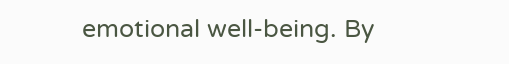emotional well-being. By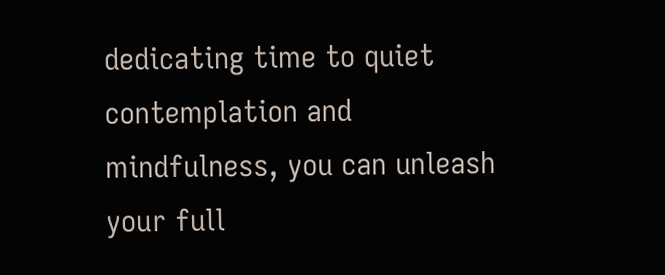dedicating time to quiet contemplation and mindfulness, you can unleash your full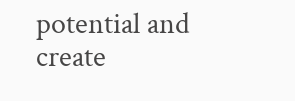potential and create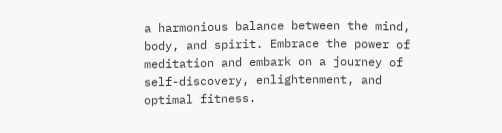a harmonious balance between the mind, body, and spirit. Embrace the power of meditation and embark on a journey of self-discovery, enlightenment, and optimal fitness.